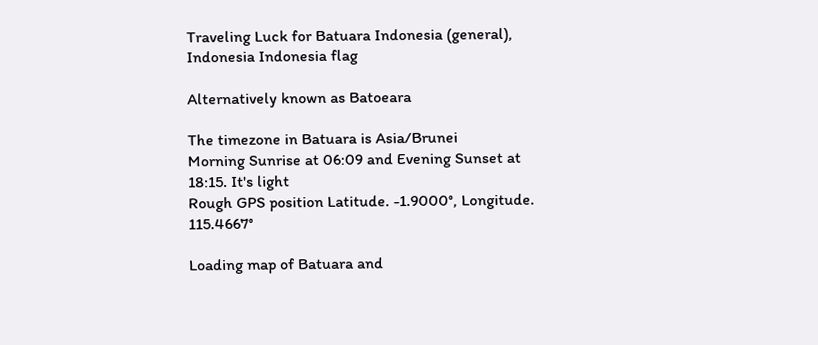Traveling Luck for Batuara Indonesia (general), Indonesia Indonesia flag

Alternatively known as Batoeara

The timezone in Batuara is Asia/Brunei
Morning Sunrise at 06:09 and Evening Sunset at 18:15. It's light
Rough GPS position Latitude. -1.9000°, Longitude. 115.4667°

Loading map of Batuara and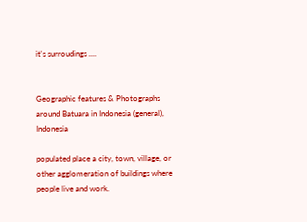it's surroudings ....


Geographic features & Photographs around Batuara in Indonesia (general), Indonesia

populated place a city, town, village, or other agglomeration of buildings where people live and work.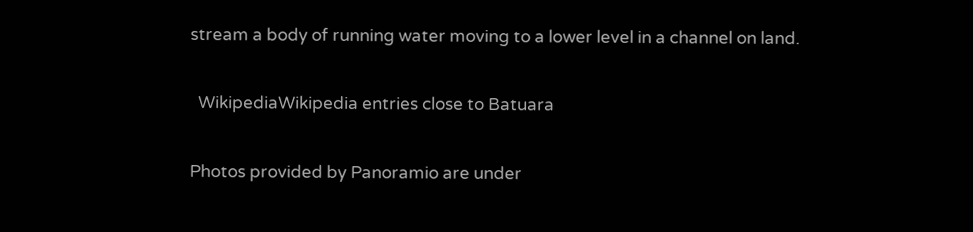stream a body of running water moving to a lower level in a channel on land.

  WikipediaWikipedia entries close to Batuara

Photos provided by Panoramio are under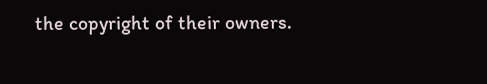the copyright of their owners.